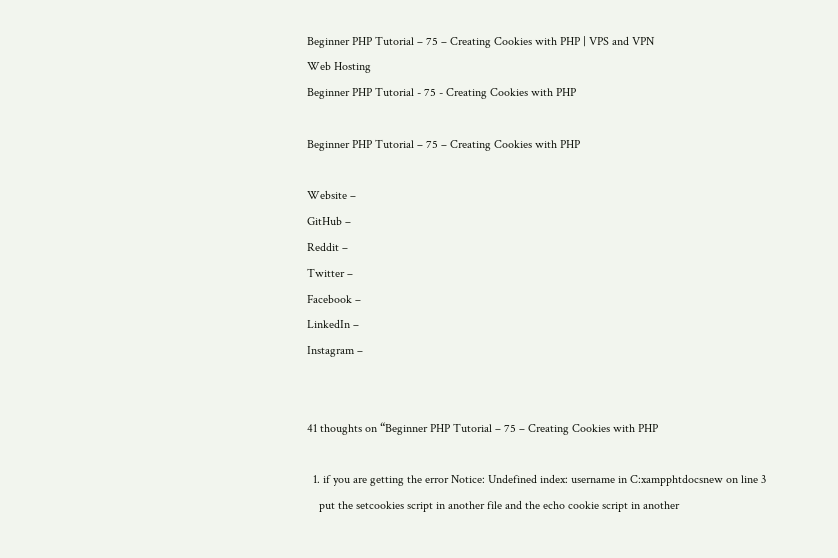Beginner PHP Tutorial – 75 – Creating Cookies with PHP | VPS and VPN
Web Hosting
Beginner PHP Tutorial - 75 - Creating Cookies with PHP

Beginner PHP Tutorial – 75 – Creating Cookies with PHP

Website –
GitHub –
Reddit –
Twitter –
Facebook –
LinkedIn –
Instagram –


41 thoughts on “Beginner PHP Tutorial – 75 – Creating Cookies with PHP

  1. if you are getting the error Notice: Undefined index: username in C:xampphtdocsnew on line 3
    put the setcookies script in another file and the echo cookie script in another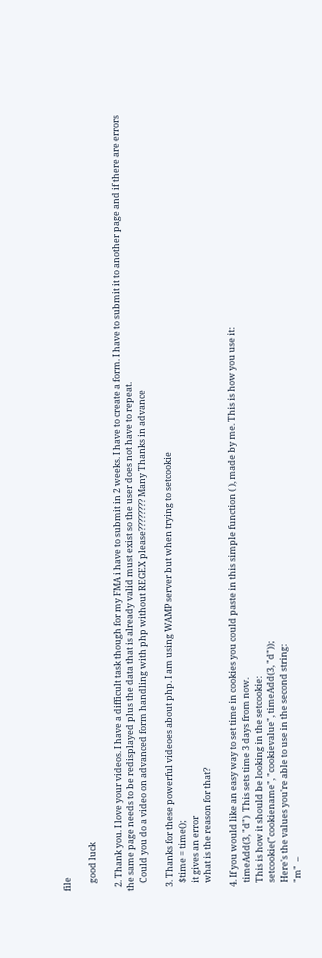file

    good luck

  2. Thank you. I love your videos. I have a difficult task though for my FMA i have to submit in 2 weeks. I have to create a form. I have to submit it to another page and if there are errors the same page needs to be redisplayed plus the data that is already valid must exist so the user does not have to repeat.
    Could you do a video on advanced form handling with php without REGEX please???????? Many Thanks in advance

  3. Thanks for these powerful videoes about php. I am using WAMP server but when trying to setcookie
    $time = time();
    it gives an error
    what is the reason for that?

  4. If you would like an easy way to set time in cookies you could paste in this simple function ( ), made by me. This is how you use it:
    timeAdd(3, "d")  This sets time 3 days from now.
    This is how it should be looking in the setcookie:
    setcookie("cookiename", "cookievalue", timeAdd(3, "d"));
    Here's the values you're able to use in the second string:
    "m"  –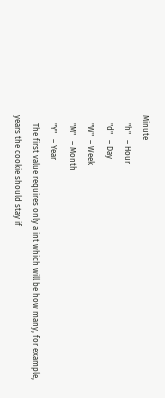Minute
    "h"   – Hour
    "d"   – Day
    "W"  – Week
    "M"   – Month
    "Y"   – Year
    The first value requires only a int which will be how many, for example, years the cookie should stay if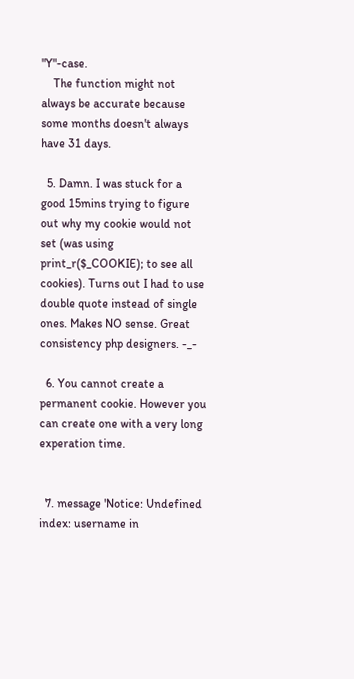"Y"-case.
    The function might not always be accurate because some months doesn't always have 31 days.

  5. Damn. I was stuck for a good 15mins trying to figure out why my cookie would not set (was using print_r($_COOKIE); to see all cookies). Turns out I had to use double quote instead of single ones. Makes NO sense. Great consistency php designers. -_-

  6. You cannot create a permanent cookie. However you can create one with a very long experation time.


  7. message 'Notice: Undefined index: username in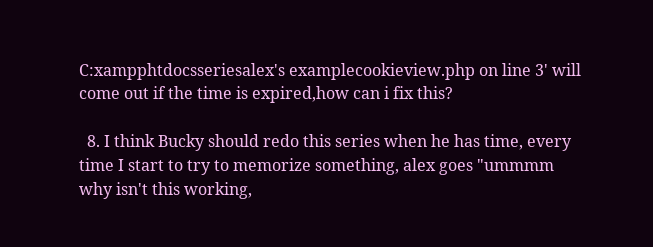C:xampphtdocsseriesalex's examplecookieview.php on line 3' will come out if the time is expired,how can i fix this?

  8. I think Bucky should redo this series when he has time, every time I start to try to memorize something, alex goes "ummmm why isn't this working,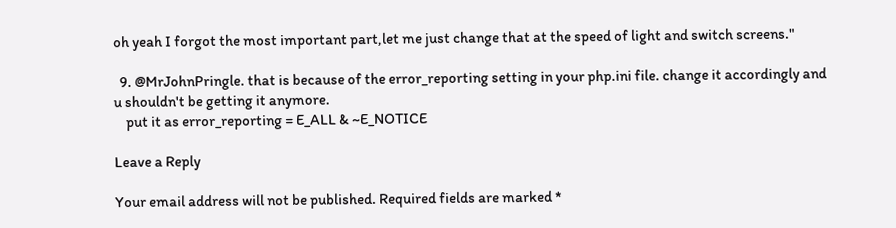oh yeah I forgot the most important part,let me just change that at the speed of light and switch screens."

  9. @MrJohnPringle. that is because of the error_reporting setting in your php.ini file. change it accordingly and u shouldn't be getting it anymore.
    put it as error_reporting = E_ALL & ~E_NOTICE

Leave a Reply

Your email address will not be published. Required fields are marked *